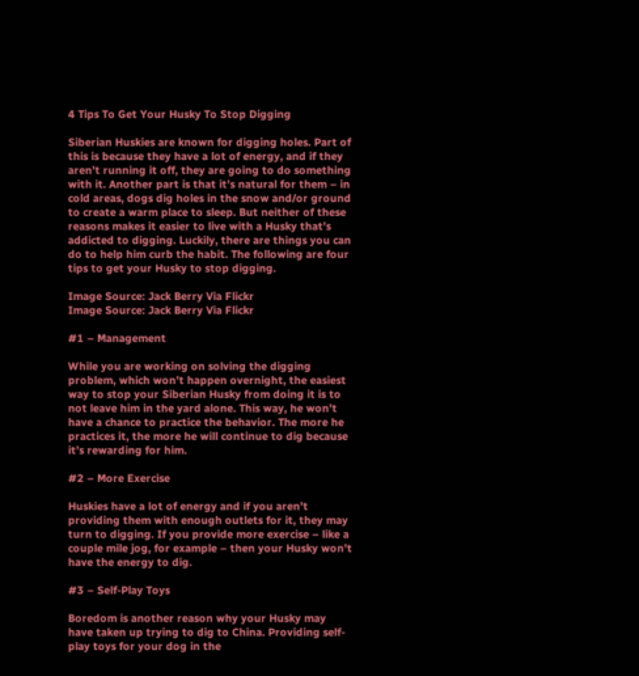4 Tips To Get Your Husky To Stop Digging

Siberian Huskies are known for digging holes. Part of this is because they have a lot of energy, and if they aren’t running it off, they are going to do something with it. Another part is that it’s natural for them – in cold areas, dogs dig holes in the snow and/or ground to create a warm place to sleep. But neither of these reasons makes it easier to live with a Husky that’s addicted to digging. Luckily, there are things you can do to help him curb the habit. The following are four tips to get your Husky to stop digging.

Image Source: Jack Berry Via Flickr
Image Source: Jack Berry Via Flickr

#1 – Management

While you are working on solving the digging problem, which won’t happen overnight, the easiest way to stop your Siberian Husky from doing it is to not leave him in the yard alone. This way, he won’t have a chance to practice the behavior. The more he practices it, the more he will continue to dig because it’s rewarding for him.

#2 – More Exercise

Huskies have a lot of energy and if you aren’t providing them with enough outlets for it, they may turn to digging. If you provide more exercise – like a couple mile jog, for example – then your Husky won’t have the energy to dig.

#3 – Self-Play Toys

Boredom is another reason why your Husky may have taken up trying to dig to China. Providing self-play toys for your dog in the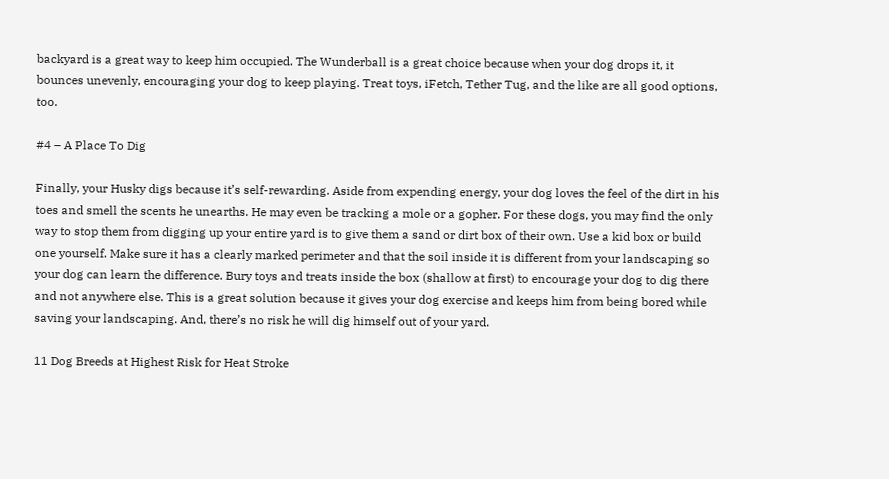backyard is a great way to keep him occupied. The Wunderball is a great choice because when your dog drops it, it bounces unevenly, encouraging your dog to keep playing. Treat toys, iFetch, Tether Tug, and the like are all good options, too.

#4 – A Place To Dig

Finally, your Husky digs because it’s self-rewarding. Aside from expending energy, your dog loves the feel of the dirt in his toes and smell the scents he unearths. He may even be tracking a mole or a gopher. For these dogs, you may find the only way to stop them from digging up your entire yard is to give them a sand or dirt box of their own. Use a kid box or build one yourself. Make sure it has a clearly marked perimeter and that the soil inside it is different from your landscaping so your dog can learn the difference. Bury toys and treats inside the box (shallow at first) to encourage your dog to dig there and not anywhere else. This is a great solution because it gives your dog exercise and keeps him from being bored while saving your landscaping. And, there’s no risk he will dig himself out of your yard.

11 Dog Breeds at Highest Risk for Heat Stroke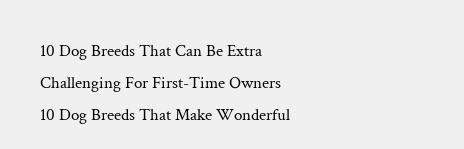10 Dog Breeds That Can Be Extra Challenging For First-Time Owners
10 Dog Breeds That Make Wonderful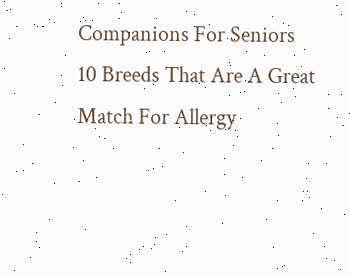Companions For Seniors
10 Breeds That Are A Great Match For Allergy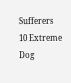Sufferers
10 Extreme Dog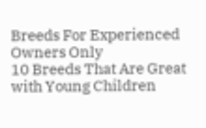Breeds For Experienced Owners Only
10 Breeds That Are Great with Young Children